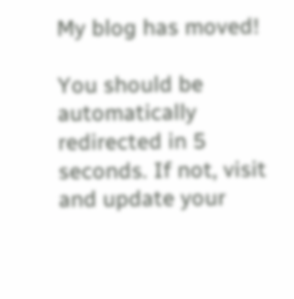My blog has moved!

You should be automatically redirected in 5 seconds. If not, visit
and update your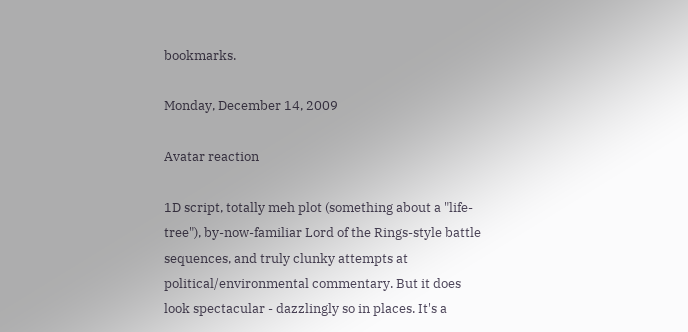bookmarks.

Monday, December 14, 2009

Avatar reaction

1D script, totally meh plot (something about a "life-tree"), by-now-familiar Lord of the Rings-style battle sequences, and truly clunky attempts at political/environmental commentary. But it does look spectacular - dazzlingly so in places. It's a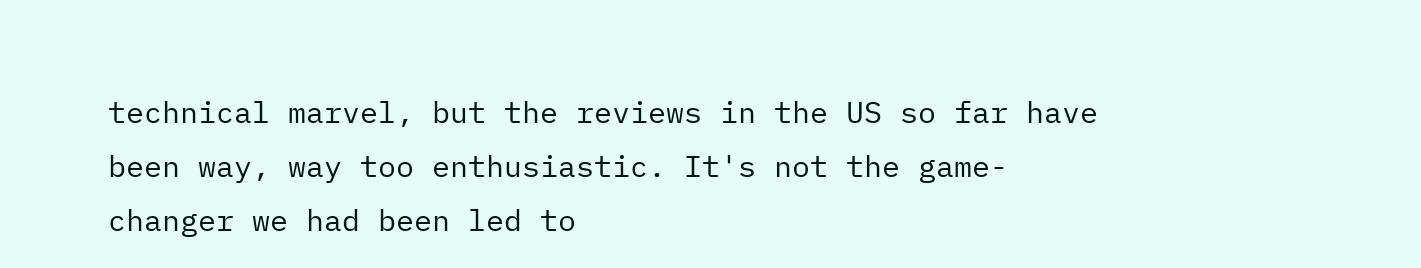technical marvel, but the reviews in the US so far have been way, way too enthusiastic. It's not the game-changer we had been led to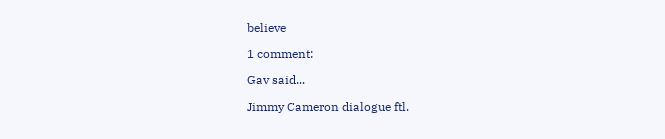believe

1 comment:

Gav said...

Jimmy Cameron dialogue ftl.